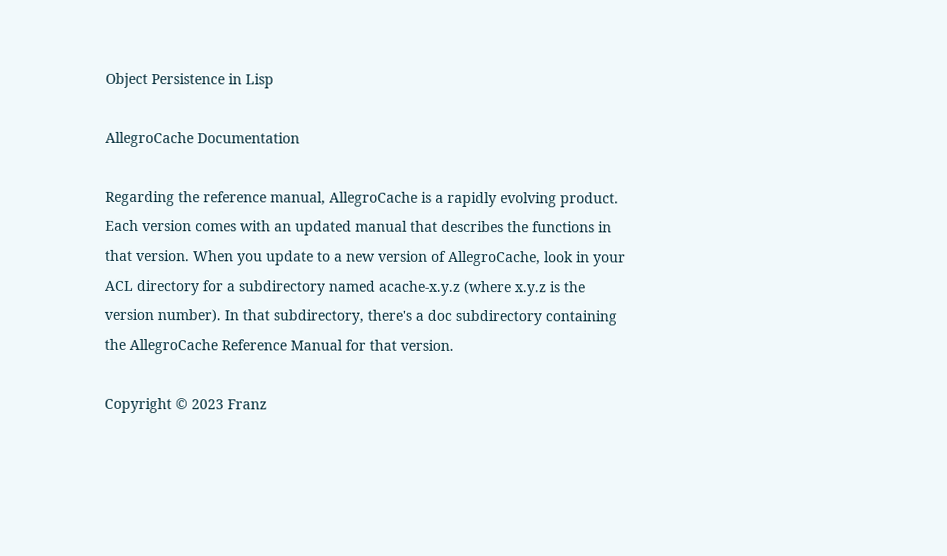Object Persistence in Lisp

AllegroCache Documentation

Regarding the reference manual, AllegroCache is a rapidly evolving product. Each version comes with an updated manual that describes the functions in that version. When you update to a new version of AllegroCache, look in your ACL directory for a subdirectory named acache-x.y.z (where x.y.z is the version number). In that subdirectory, there's a doc subdirectory containing the AllegroCache Reference Manual for that version.

Copyright © 2023 Franz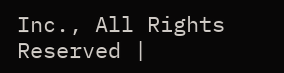Inc., All Rights Reserved |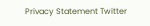Privacy Statement Twitter